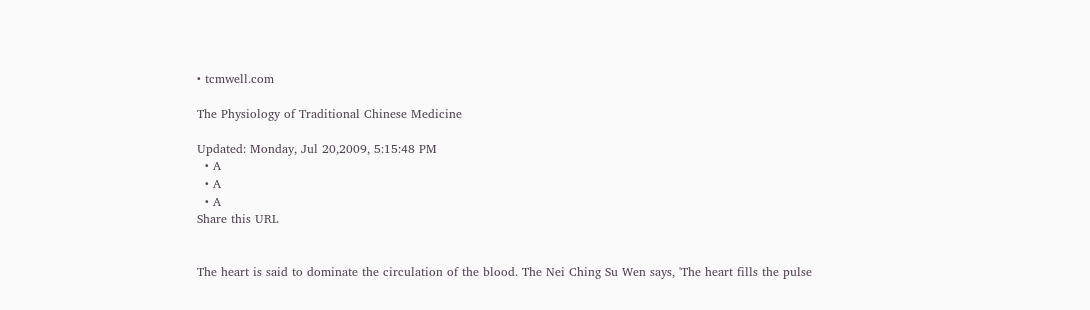• tcmwell.com

The Physiology of Traditional Chinese Medicine

Updated: Monday, Jul 20,2009, 5:15:48 PM
  • A
  • A
  • A
Share this URL


The heart is said to dominate the circulation of the blood. The Nei Ching Su Wen says, 'The heart fills the pulse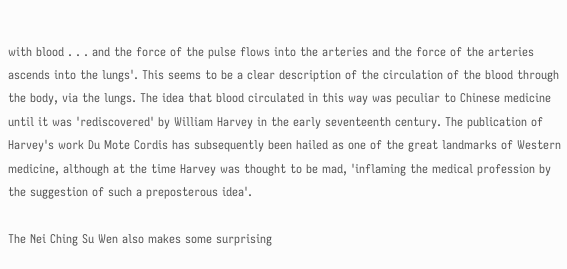with blood . . . and the force of the pulse flows into the arteries and the force of the arteries ascends into the lungs'. This seems to be a clear description of the circulation of the blood through the body, via the lungs. The idea that blood circulated in this way was peculiar to Chinese medicine until it was 'rediscovered' by William Harvey in the early seventeenth century. The publication of Harvey's work Du Mote Cordis has subsequently been hailed as one of the great landmarks of Western medicine, although at the time Harvey was thought to be mad, 'inflaming the medical profession by the suggestion of such a preposterous idea'.

The Nei Ching Su Wen also makes some surprising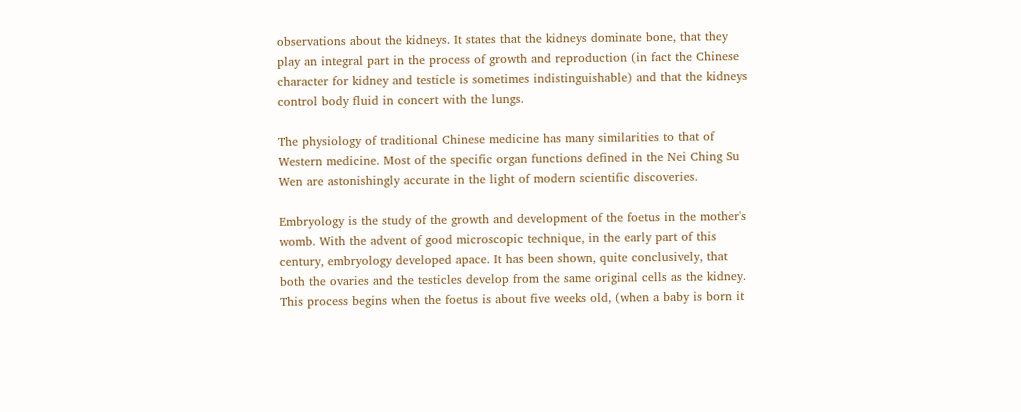observations about the kidneys. It states that the kidneys dominate bone, that they play an integral part in the process of growth and reproduction (in fact the Chinese character for kidney and testicle is sometimes indistinguishable) and that the kidneys control body fluid in concert with the lungs.

The physiology of traditional Chinese medicine has many similarities to that of Western medicine. Most of the specific organ functions defined in the Nei Ching Su Wen are astonishingly accurate in the light of modern scientific discoveries.

Embryology is the study of the growth and development of the foetus in the mother's womb. With the advent of good microscopic technique, in the early part of this century, embryology developed apace. It has been shown, quite conclusively, that both the ovaries and the testicles develop from the same original cells as the kidney. This process begins when the foetus is about five weeks old, (when a baby is born it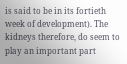is said to be in its fortieth week of development). The kidneys therefore, do seem to play an important part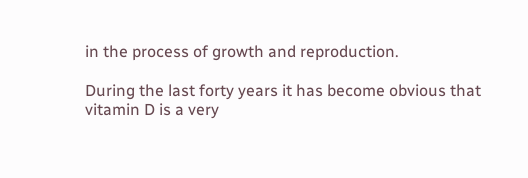in the process of growth and reproduction.

During the last forty years it has become obvious that vitamin D is a very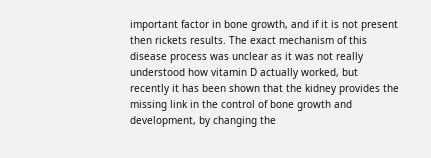important factor in bone growth, and if it is not present then rickets results. The exact mechanism of this disease process was unclear as it was not really understood how vitamin D actually worked, but recently it has been shown that the kidney provides the missing link in the control of bone growth and development, by changing the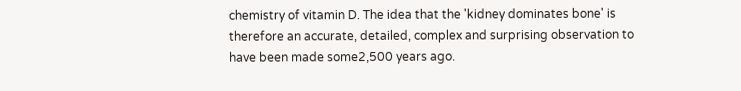chemistry of vitamin D. The idea that the 'kidney dominates bone' is therefore an accurate, detailed, complex and surprising observation to have been made some2,500 years ago.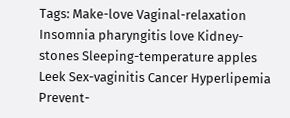Tags: Make-love Vaginal-relaxation Insomnia pharyngitis love Kidney-stones Sleeping-temperature apples Leek Sex-vaginitis Cancer Hyperlipemia Prevent-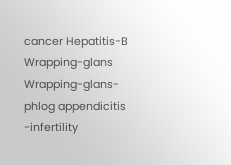cancer Hepatitis-B Wrapping-glans Wrapping-glans-phlog appendicitis -infertility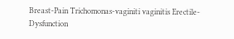Breast-Pain Trichomonas-vaginiti vaginitis Erectile-Dysfunction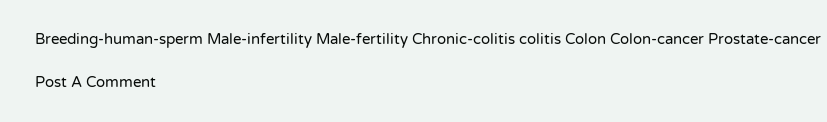Breeding-human-sperm Male-infertility Male-fertility Chronic-colitis colitis Colon Colon-cancer Prostate-cancer

Post A Comment